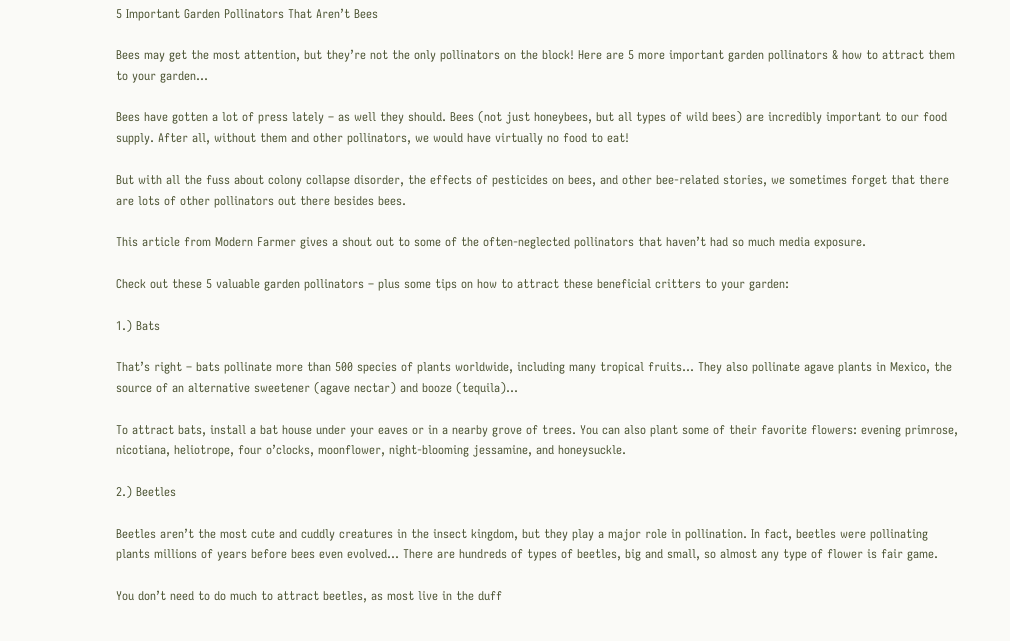5 Important Garden Pollinators That Aren’t Bees

Bees may get the most attention, but they’re not the only pollinators on the block! Here are 5 more important garden pollinators & how to attract them to your garden…

Bees have gotten a lot of press lately – as well they should. Bees (not just honeybees, but all types of wild bees) are incredibly important to our food supply. After all, without them and other pollinators, we would have virtually no food to eat!

But with all the fuss about colony collapse disorder, the effects of pesticides on bees, and other bee-related stories, we sometimes forget that there are lots of other pollinators out there besides bees.

This article from Modern Farmer gives a shout out to some of the often-neglected pollinators that haven’t had so much media exposure.

Check out these 5 valuable garden pollinators – plus some tips on how to attract these beneficial critters to your garden:

1.) Bats

That’s right – bats pollinate more than 500 species of plants worldwide, including many tropical fruits… They also pollinate agave plants in Mexico, the source of an alternative sweetener (agave nectar) and booze (tequila)…

To attract bats, install a bat house under your eaves or in a nearby grove of trees. You can also plant some of their favorite flowers: evening primrose, nicotiana, heliotrope, four o’clocks, moonflower, night-blooming jessamine, and honeysuckle.

2.) Beetles

Beetles aren’t the most cute and cuddly creatures in the insect kingdom, but they play a major role in pollination. In fact, beetles were pollinating plants millions of years before bees even evolved… There are hundreds of types of beetles, big and small, so almost any type of flower is fair game.

You don’t need to do much to attract beetles, as most live in the duff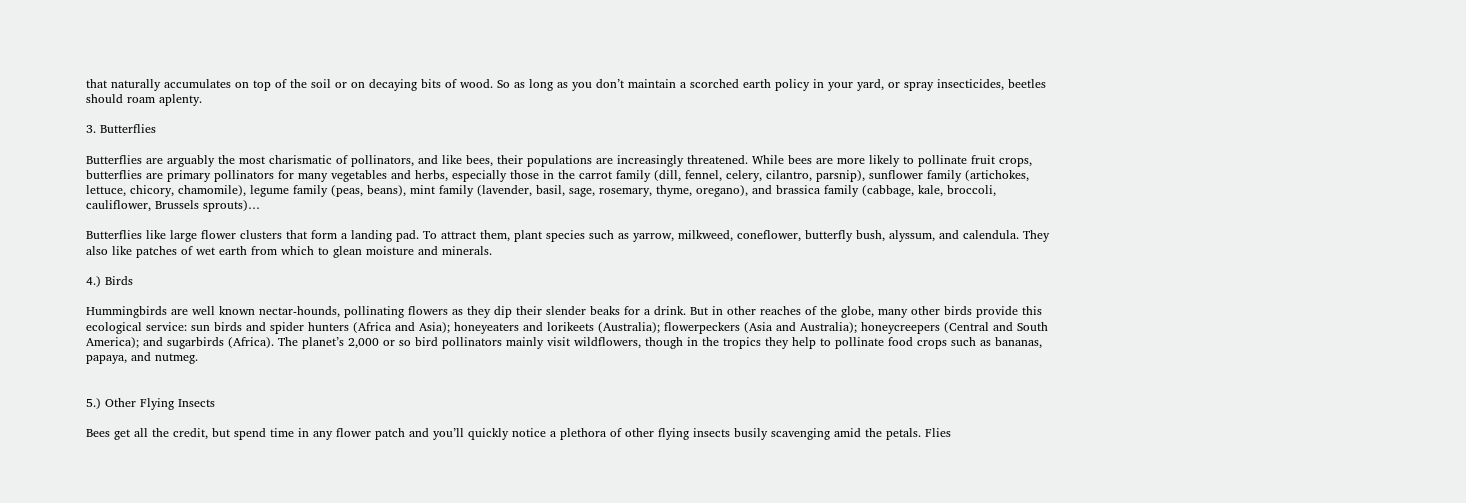that naturally accumulates on top of the soil or on decaying bits of wood. So as long as you don’t maintain a scorched earth policy in your yard, or spray insecticides, beetles should roam aplenty.

3. Butterflies

Butterflies are arguably the most charismatic of pollinators, and like bees, their populations are increasingly threatened. While bees are more likely to pollinate fruit crops, butterflies are primary pollinators for many vegetables and herbs, especially those in the carrot family (dill, fennel, celery, cilantro, parsnip), sunflower family (artichokes, lettuce, chicory, chamomile), legume family (peas, beans), mint family (lavender, basil, sage, rosemary, thyme, oregano), and brassica family (cabbage, kale, broccoli, cauliflower, Brussels sprouts)…

Butterflies like large flower clusters that form a landing pad. To attract them, plant species such as yarrow, milkweed, coneflower, butterfly bush, alyssum, and calendula. They also like patches of wet earth from which to glean moisture and minerals.

4.) Birds

Hummingbirds are well known nectar-hounds, pollinating flowers as they dip their slender beaks for a drink. But in other reaches of the globe, many other birds provide this ecological service: sun birds and spider hunters (Africa and Asia); honeyeaters and lorikeets (Australia); flowerpeckers (Asia and Australia); honeycreepers (Central and South America); and sugarbirds (Africa). The planet’s 2,000 or so bird pollinators mainly visit wildflowers, though in the tropics they help to pollinate food crops such as bananas, papaya, and nutmeg.


5.) Other Flying Insects

Bees get all the credit, but spend time in any flower patch and you’ll quickly notice a plethora of other flying insects busily scavenging amid the petals. Flies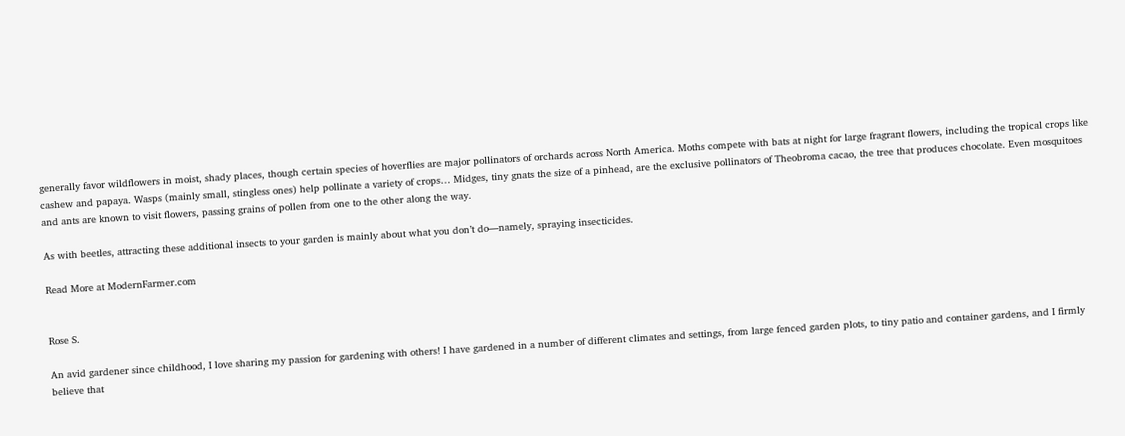generally favor wildflowers in moist, shady places, though certain species of hoverflies are major pollinators of orchards across North America. Moths compete with bats at night for large fragrant flowers, including the tropical crops like cashew and papaya. Wasps (mainly small, stingless ones) help pollinate a variety of crops… Midges, tiny gnats the size of a pinhead, are the exclusive pollinators of Theobroma cacao, the tree that produces chocolate. Even mosquitoes and ants are known to visit flowers, passing grains of pollen from one to the other along the way.

As with beetles, attracting these additional insects to your garden is mainly about what you don’t do—namely, spraying insecticides.

Read More at ModernFarmer.com


Rose S.

An avid gardener since childhood, I love sharing my passion for gardening with others! I have gardened in a number of different climates and settings, from large fenced garden plots, to tiny patio and container gardens, and I firmly believe that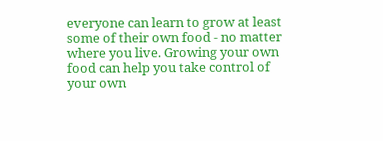everyone can learn to grow at least some of their own food - no matter where you live. Growing your own food can help you take control of your own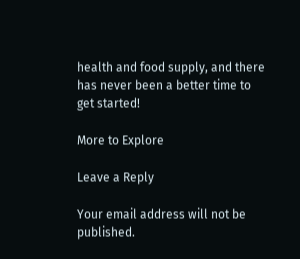health and food supply, and there has never been a better time to get started!

More to Explore

Leave a Reply

Your email address will not be published.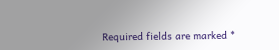Required fields are marked *